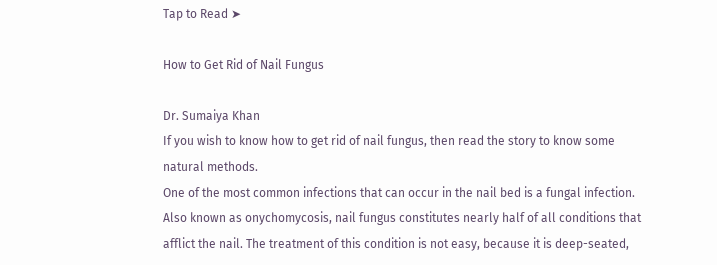Tap to Read ➤

How to Get Rid of Nail Fungus

Dr. Sumaiya Khan
If you wish to know how to get rid of nail fungus, then read the story to know some natural methods.
One of the most common infections that can occur in the nail bed is a fungal infection. Also known as onychomycosis, nail fungus constitutes nearly half of all conditions that afflict the nail. The treatment of this condition is not easy, because it is deep-seated,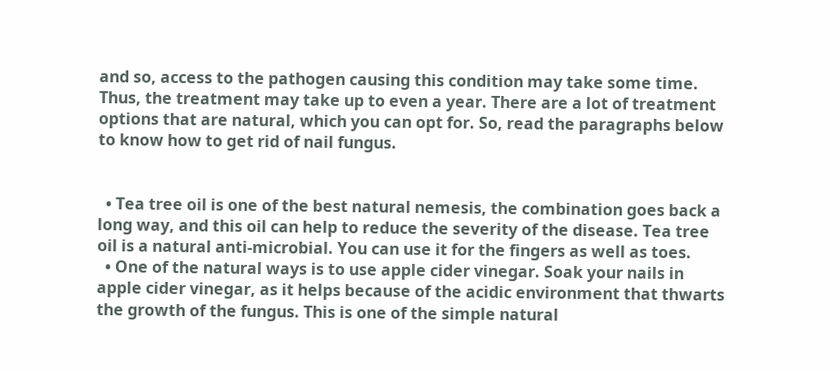and so, access to the pathogen causing this condition may take some time.
Thus, the treatment may take up to even a year. There are a lot of treatment options that are natural, which you can opt for. So, read the paragraphs below to know how to get rid of nail fungus.


  • Tea tree oil is one of the best natural nemesis, the combination goes back a long way, and this oil can help to reduce the severity of the disease. Tea tree oil is a natural anti-microbial. You can use it for the fingers as well as toes.
  • One of the natural ways is to use apple cider vinegar. Soak your nails in apple cider vinegar, as it helps because of the acidic environment that thwarts the growth of the fungus. This is one of the simple natural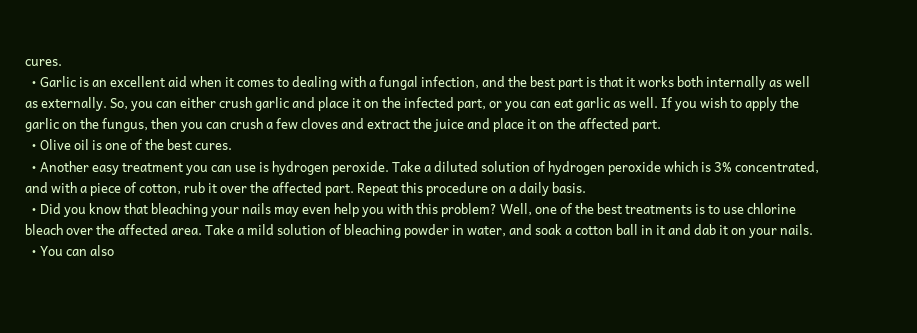cures.
  • Garlic is an excellent aid when it comes to dealing with a fungal infection, and the best part is that it works both internally as well as externally. So, you can either crush garlic and place it on the infected part, or you can eat garlic as well. If you wish to apply the garlic on the fungus, then you can crush a few cloves and extract the juice and place it on the affected part.
  • Olive oil is one of the best cures.
  • Another easy treatment you can use is hydrogen peroxide. Take a diluted solution of hydrogen peroxide which is 3% concentrated, and with a piece of cotton, rub it over the affected part. Repeat this procedure on a daily basis.
  • Did you know that bleaching your nails may even help you with this problem? Well, one of the best treatments is to use chlorine bleach over the affected area. Take a mild solution of bleaching powder in water, and soak a cotton ball in it and dab it on your nails.
  • You can also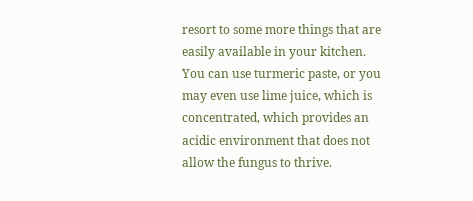resort to some more things that are easily available in your kitchen. You can use turmeric paste, or you may even use lime juice, which is concentrated, which provides an acidic environment that does not allow the fungus to thrive.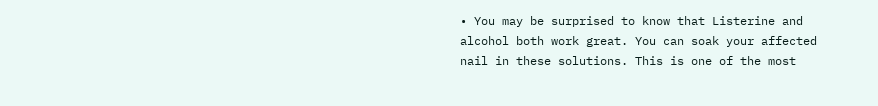• You may be surprised to know that Listerine and alcohol both work great. You can soak your affected nail in these solutions. This is one of the most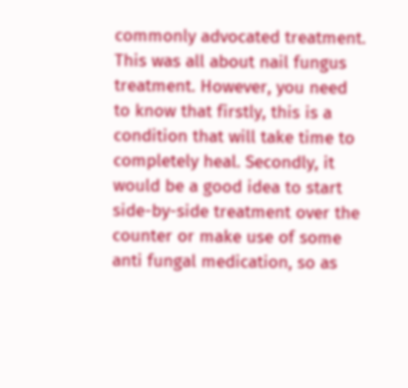commonly advocated treatment.
This was all about nail fungus treatment. However, you need to know that firstly, this is a condition that will take time to completely heal. Secondly, it would be a good idea to start side-by-side treatment over the counter or make use of some anti fungal medication, so as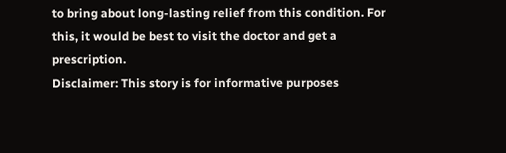to bring about long-lasting relief from this condition. For this, it would be best to visit the doctor and get a prescription.
Disclaimer: This story is for informative purposes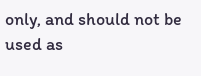only, and should not be used as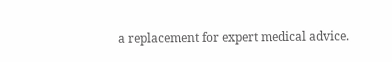a replacement for expert medical advice.